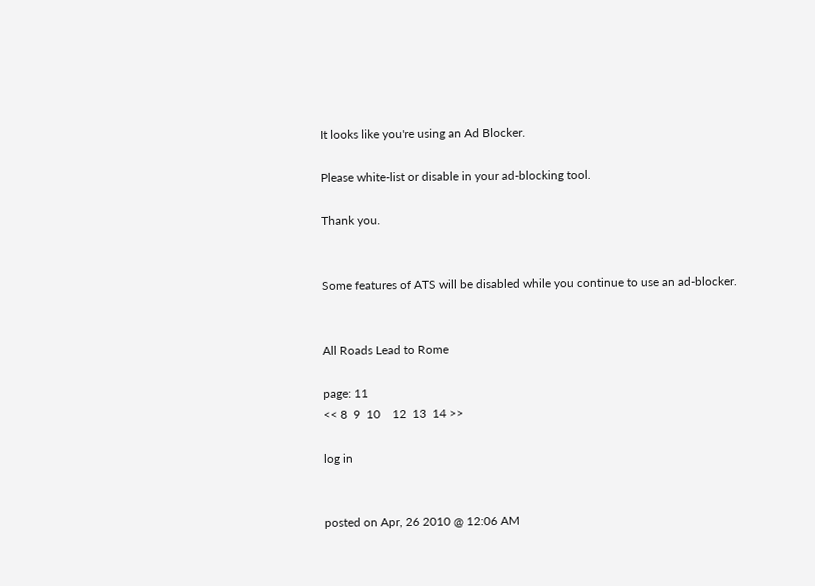It looks like you're using an Ad Blocker.

Please white-list or disable in your ad-blocking tool.

Thank you.


Some features of ATS will be disabled while you continue to use an ad-blocker.


All Roads Lead to Rome

page: 11
<< 8  9  10    12  13  14 >>

log in


posted on Apr, 26 2010 @ 12:06 AM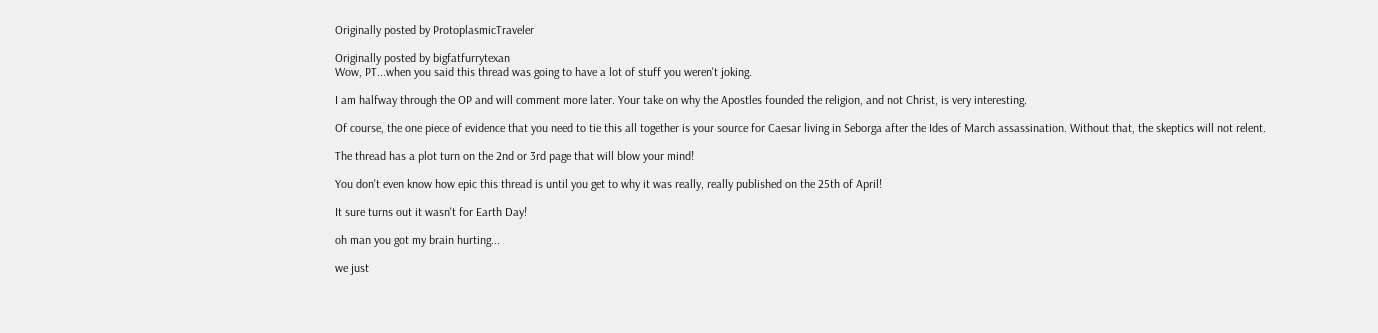Originally posted by ProtoplasmicTraveler

Originally posted by bigfatfurrytexan
Wow, PT...when you said this thread was going to have a lot of stuff you weren't joking.

I am halfway through the OP and will comment more later. Your take on why the Apostles founded the religion, and not Christ, is very interesting.

Of course, the one piece of evidence that you need to tie this all together is your source for Caesar living in Seborga after the Ides of March assassination. Without that, the skeptics will not relent.

The thread has a plot turn on the 2nd or 3rd page that will blow your mind!

You don't even know how epic this thread is until you get to why it was really, really published on the 25th of April!

It sure turns out it wasn't for Earth Day!

oh man you got my brain hurting...

we just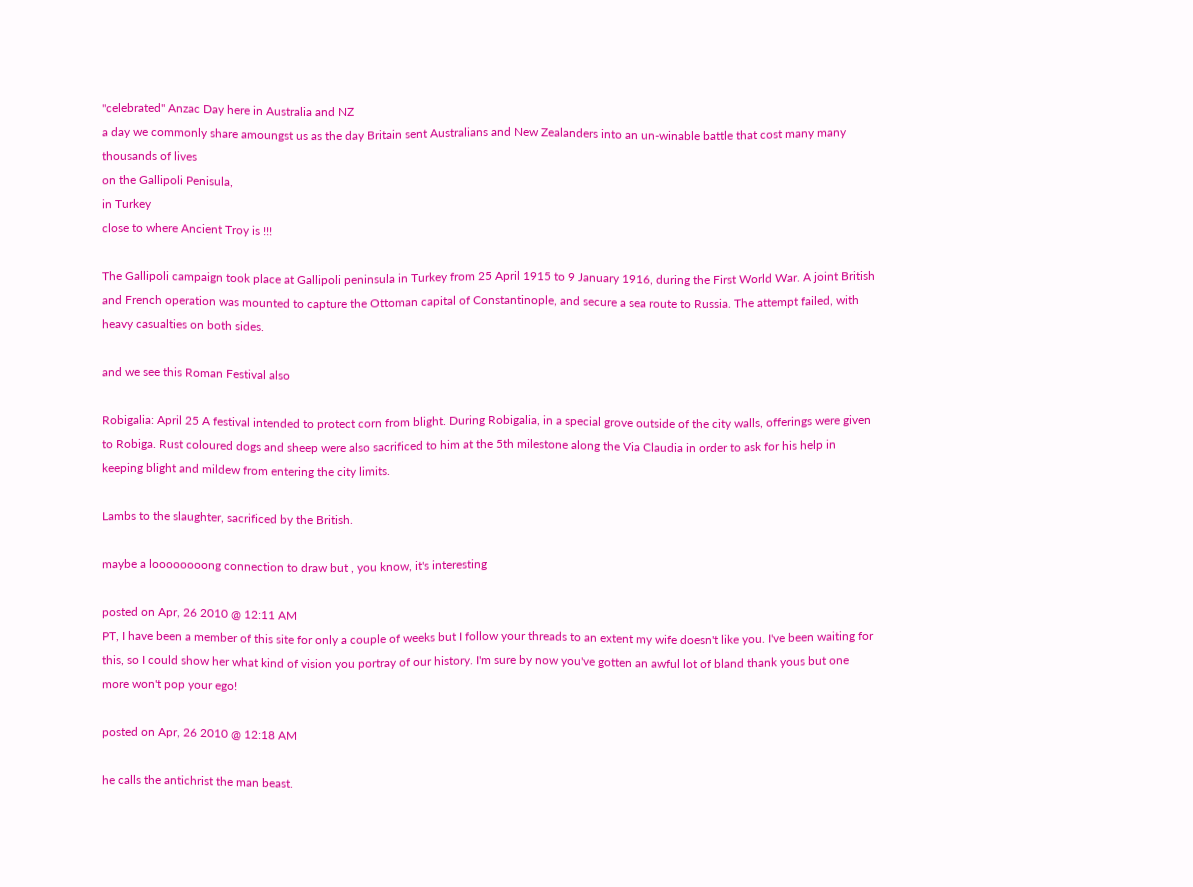"celebrated" Anzac Day here in Australia and NZ
a day we commonly share amoungst us as the day Britain sent Australians and New Zealanders into an un-winable battle that cost many many thousands of lives
on the Gallipoli Penisula,
in Turkey
close to where Ancient Troy is !!!

The Gallipoli campaign took place at Gallipoli peninsula in Turkey from 25 April 1915 to 9 January 1916, during the First World War. A joint British and French operation was mounted to capture the Ottoman capital of Constantinople, and secure a sea route to Russia. The attempt failed, with heavy casualties on both sides.

and we see this Roman Festival also

Robigalia: April 25 A festival intended to protect corn from blight. During Robigalia, in a special grove outside of the city walls, offerings were given to Robiga. Rust coloured dogs and sheep were also sacrificed to him at the 5th milestone along the Via Claudia in order to ask for his help in keeping blight and mildew from entering the city limits.

Lambs to the slaughter, sacrificed by the British.

maybe a loooooooong connection to draw but , you know, it's interesting

posted on Apr, 26 2010 @ 12:11 AM
PT, I have been a member of this site for only a couple of weeks but I follow your threads to an extent my wife doesn't like you. I've been waiting for this, so I could show her what kind of vision you portray of our history. I'm sure by now you've gotten an awful lot of bland thank yous but one more won't pop your ego!

posted on Apr, 26 2010 @ 12:18 AM

he calls the antichrist the man beast.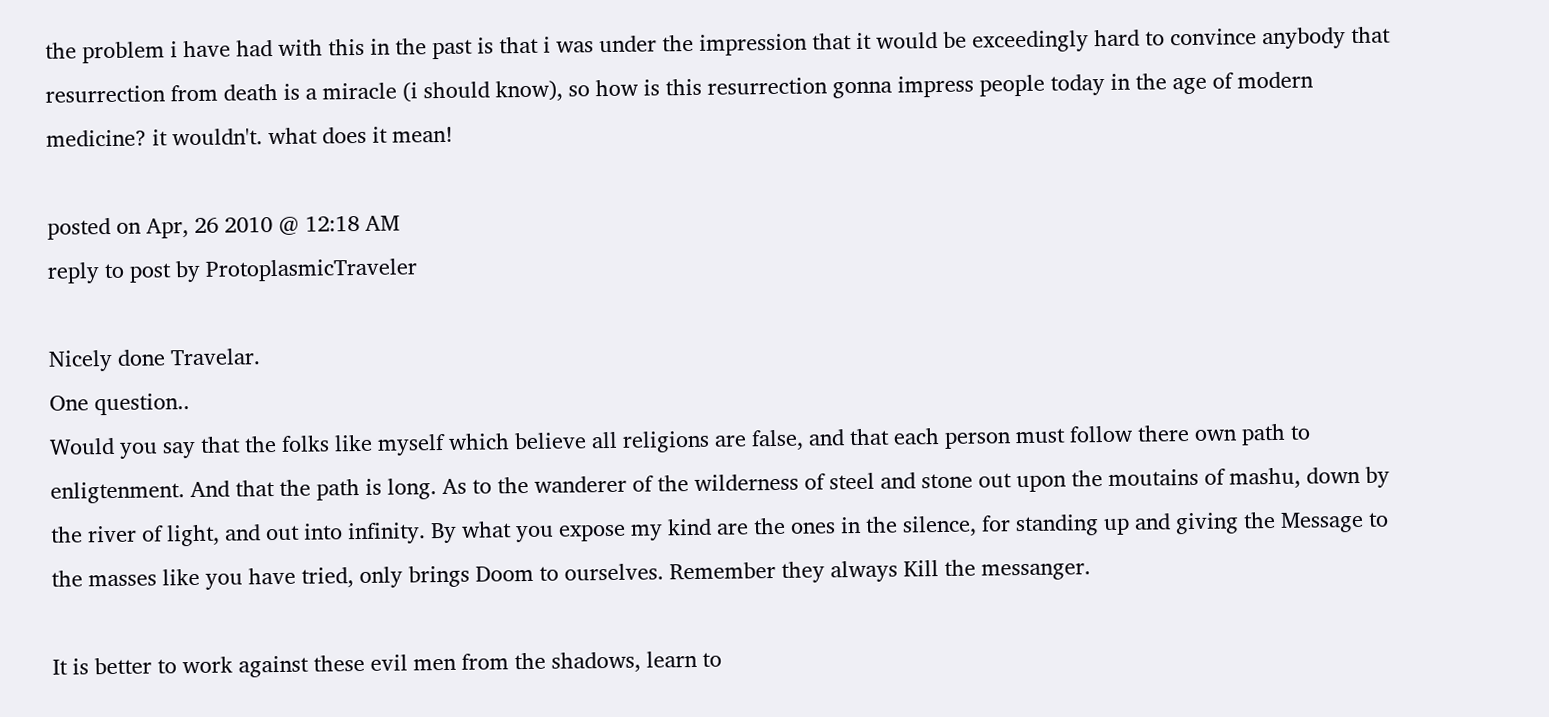the problem i have had with this in the past is that i was under the impression that it would be exceedingly hard to convince anybody that resurrection from death is a miracle (i should know), so how is this resurrection gonna impress people today in the age of modern medicine? it wouldn't. what does it mean!

posted on Apr, 26 2010 @ 12:18 AM
reply to post by ProtoplasmicTraveler

Nicely done Travelar.
One question..
Would you say that the folks like myself which believe all religions are false, and that each person must follow there own path to enligtenment. And that the path is long. As to the wanderer of the wilderness of steel and stone out upon the moutains of mashu, down by the river of light, and out into infinity. By what you expose my kind are the ones in the silence, for standing up and giving the Message to the masses like you have tried, only brings Doom to ourselves. Remember they always Kill the messanger.

It is better to work against these evil men from the shadows, learn to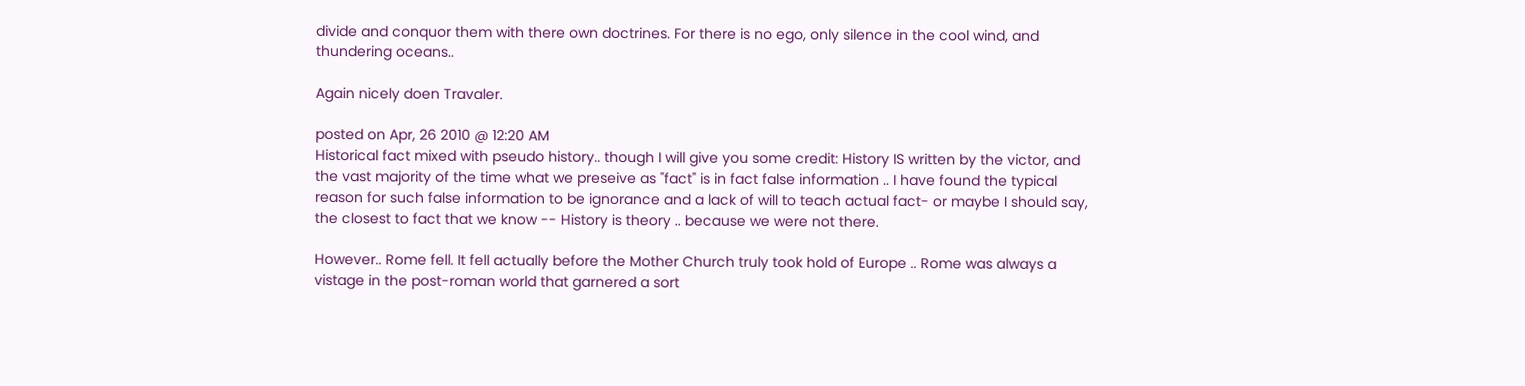divide and conquor them with there own doctrines. For there is no ego, only silence in the cool wind, and thundering oceans..

Again nicely doen Travaler.

posted on Apr, 26 2010 @ 12:20 AM
Historical fact mixed with pseudo history.. though I will give you some credit: History IS written by the victor, and the vast majority of the time what we preseive as "fact" is in fact false information .. I have found the typical reason for such false information to be ignorance and a lack of will to teach actual fact- or maybe I should say, the closest to fact that we know -- History is theory .. because we were not there.

However.. Rome fell. It fell actually before the Mother Church truly took hold of Europe .. Rome was always a vistage in the post-roman world that garnered a sort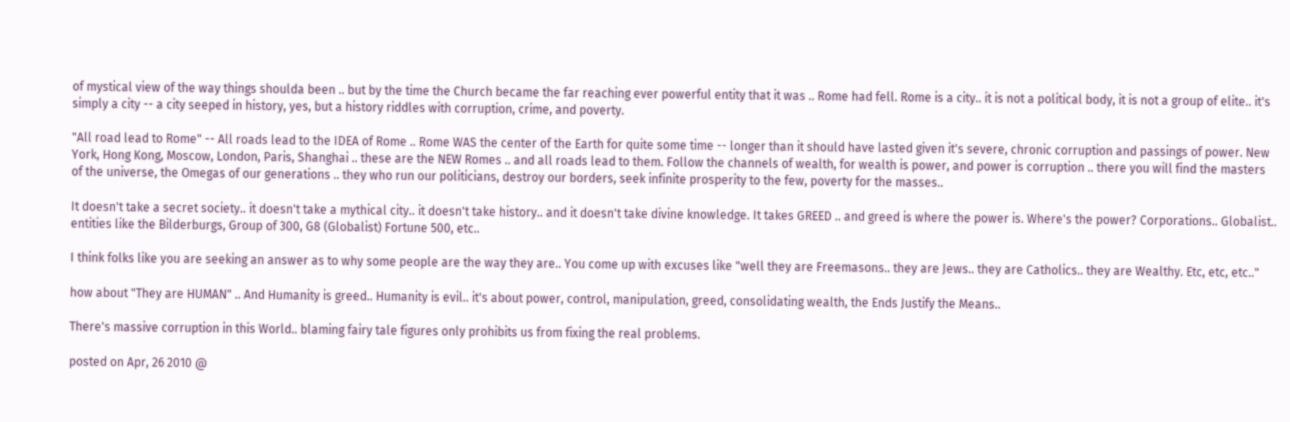of mystical view of the way things shoulda been .. but by the time the Church became the far reaching ever powerful entity that it was .. Rome had fell. Rome is a city.. it is not a political body, it is not a group of elite.. it's simply a city -- a city seeped in history, yes, but a history riddles with corruption, crime, and poverty.

"All road lead to Rome" -- All roads lead to the IDEA of Rome .. Rome WAS the center of the Earth for quite some time -- longer than it should have lasted given it's severe, chronic corruption and passings of power. New York, Hong Kong, Moscow, London, Paris, Shanghai .. these are the NEW Romes .. and all roads lead to them. Follow the channels of wealth, for wealth is power, and power is corruption .. there you will find the masters of the universe, the Omegas of our generations .. they who run our politicians, destroy our borders, seek infinite prosperity to the few, poverty for the masses..

It doesn't take a secret society.. it doesn't take a mythical city.. it doesn't take history.. and it doesn't take divine knowledge. It takes GREED .. and greed is where the power is. Where's the power? Corporations.. Globalist.. entities like the Bilderburgs, Group of 300, G8 (Globalist) Fortune 500, etc..

I think folks like you are seeking an answer as to why some people are the way they are.. You come up with excuses like "well they are Freemasons.. they are Jews.. they are Catholics.. they are Wealthy. Etc, etc, etc.."

how about "They are HUMAN" .. And Humanity is greed.. Humanity is evil.. it's about power, control, manipulation, greed, consolidating wealth, the Ends Justify the Means..

There's massive corruption in this World.. blaming fairy tale figures only prohibits us from fixing the real problems.

posted on Apr, 26 2010 @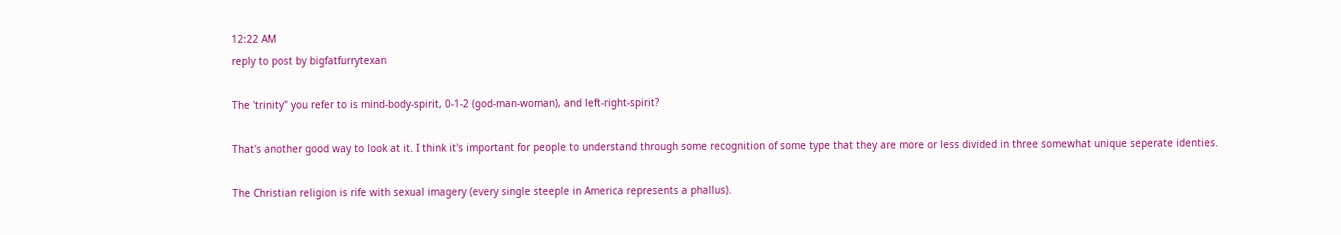12:22 AM
reply to post by bigfatfurrytexan

The 'trinity" you refer to is mind-body-spirit, 0-1-2 (god-man-woman), and left-right-spirit?

That's another good way to look at it. I think it's important for people to understand through some recognition of some type that they are more or less divided in three somewhat unique seperate identies.

The Christian religion is rife with sexual imagery (every single steeple in America represents a phallus).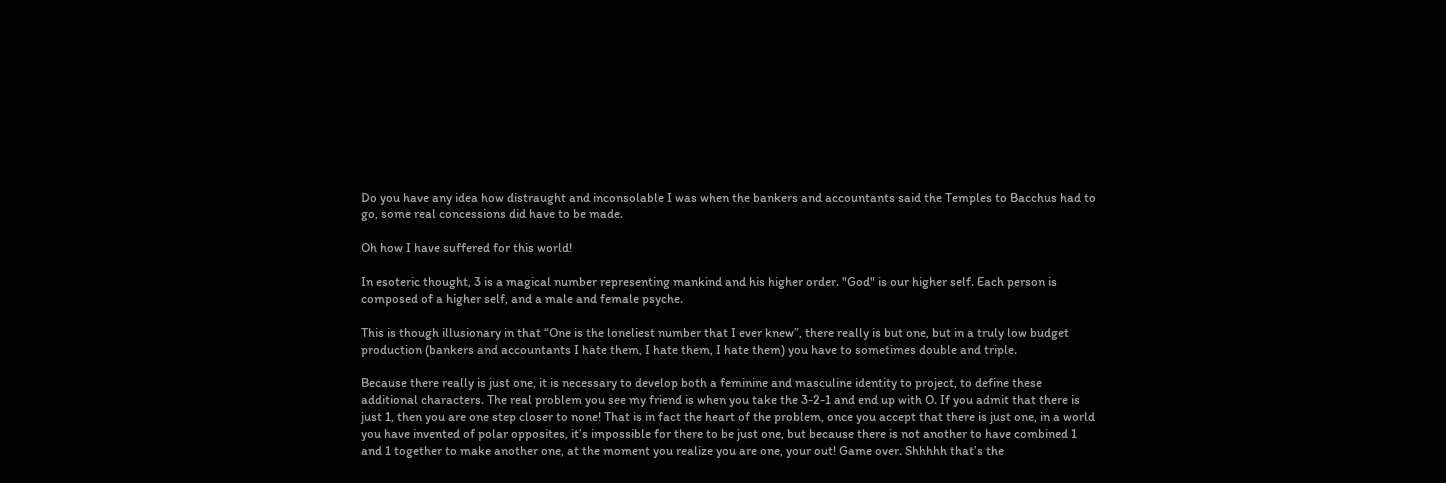Do you have any idea how distraught and inconsolable I was when the bankers and accountants said the Temples to Bacchus had to go, some real concessions did have to be made.

Oh how I have suffered for this world!

In esoteric thought, 3 is a magical number representing mankind and his higher order. "God" is our higher self. Each person is composed of a higher self, and a male and female psyche.

This is though illusionary in that “One is the loneliest number that I ever knew”, there really is but one, but in a truly low budget production (bankers and accountants I hate them, I hate them, I hate them) you have to sometimes double and triple.

Because there really is just one, it is necessary to develop both a feminine and masculine identity to project, to define these additional characters. The real problem you see my friend is when you take the 3-2-1 and end up with O. If you admit that there is just 1, then you are one step closer to none! That is in fact the heart of the problem, once you accept that there is just one, in a world you have invented of polar opposites, it’s impossible for there to be just one, but because there is not another to have combined 1 and 1 together to make another one, at the moment you realize you are one, your out! Game over. Shhhhh that’s the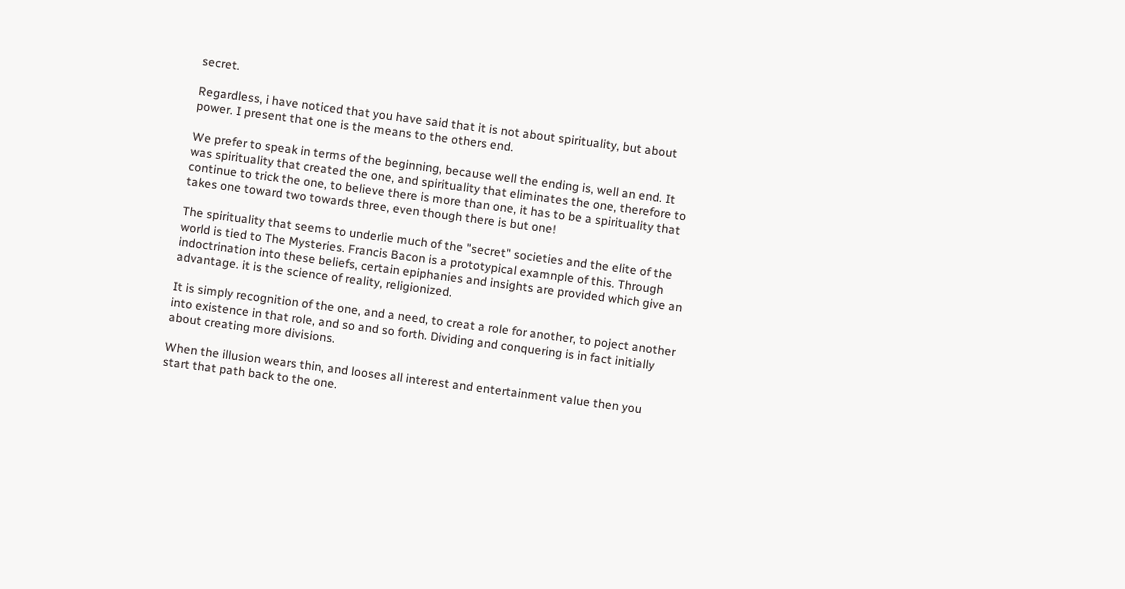secret.

Regardless, i have noticed that you have said that it is not about spirituality, but about power. I present that one is the means to the others end.

We prefer to speak in terms of the beginning, because well the ending is, well an end. It was spirituality that created the one, and spirituality that eliminates the one, therefore to continue to trick the one, to believe there is more than one, it has to be a spirituality that takes one toward two towards three, even though there is but one!

The spirituality that seems to underlie much of the "secret" societies and the elite of the world is tied to The Mysteries. Francis Bacon is a prototypical examnple of this. Through indoctrination into these beliefs, certain epiphanies and insights are provided which give an advantage. it is the science of reality, religionized.

It is simply recognition of the one, and a need, to creat a role for another, to poject another into existence in that role, and so and so forth. Dividing and conquering is in fact initially about creating more divisions.

When the illusion wears thin, and looses all interest and entertainment value then you start that path back to the one.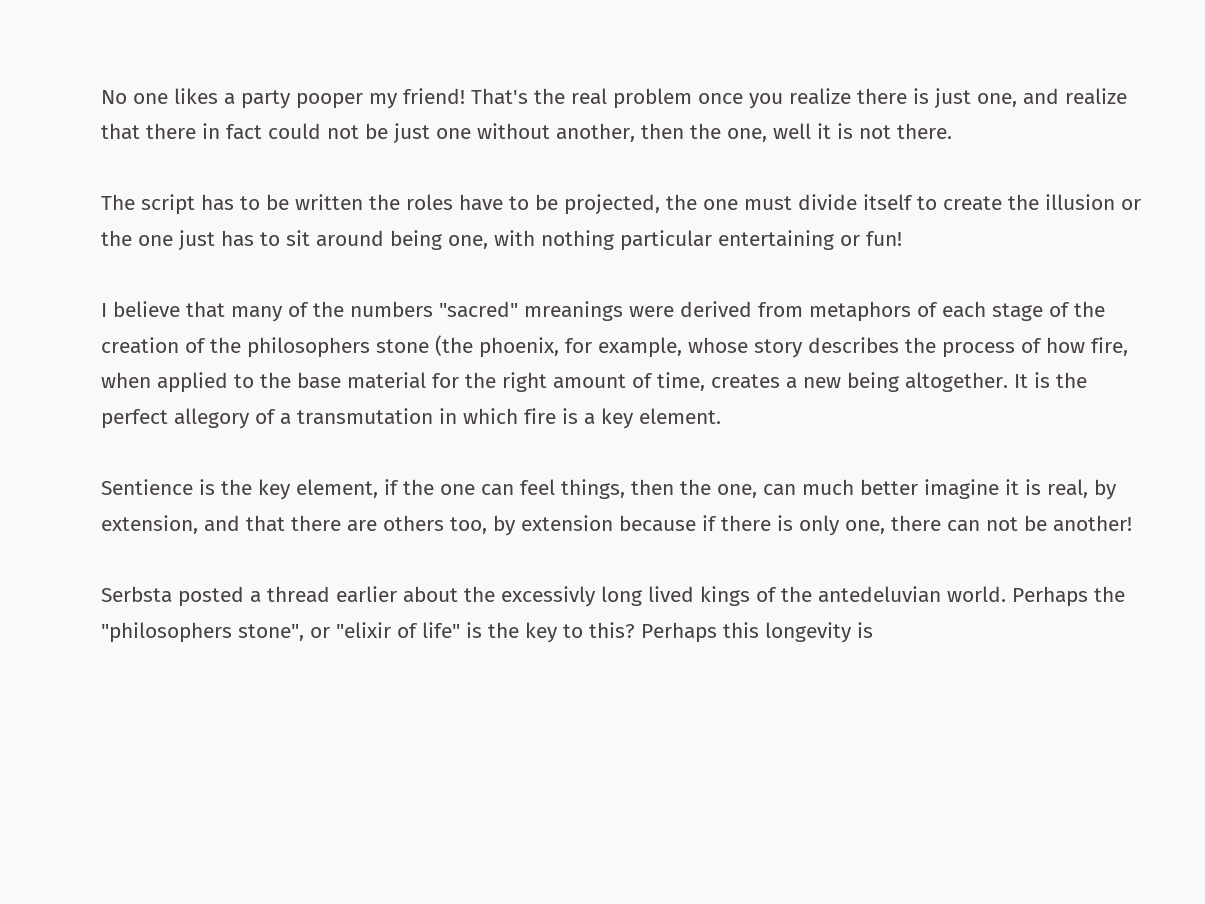No one likes a party pooper my friend! That's the real problem once you realize there is just one, and realize that there in fact could not be just one without another, then the one, well it is not there.

The script has to be written the roles have to be projected, the one must divide itself to create the illusion or the one just has to sit around being one, with nothing particular entertaining or fun!

I believe that many of the numbers "sacred" mreanings were derived from metaphors of each stage of the creation of the philosophers stone (the phoenix, for example, whose story describes the process of how fire, when applied to the base material for the right amount of time, creates a new being altogether. It is the perfect allegory of a transmutation in which fire is a key element.

Sentience is the key element, if the one can feel things, then the one, can much better imagine it is real, by extension, and that there are others too, by extension because if there is only one, there can not be another!

Serbsta posted a thread earlier about the excessivly long lived kings of the antedeluvian world. Perhaps the "philosophers stone", or "elixir of life" is the key to this? Perhaps this longevity is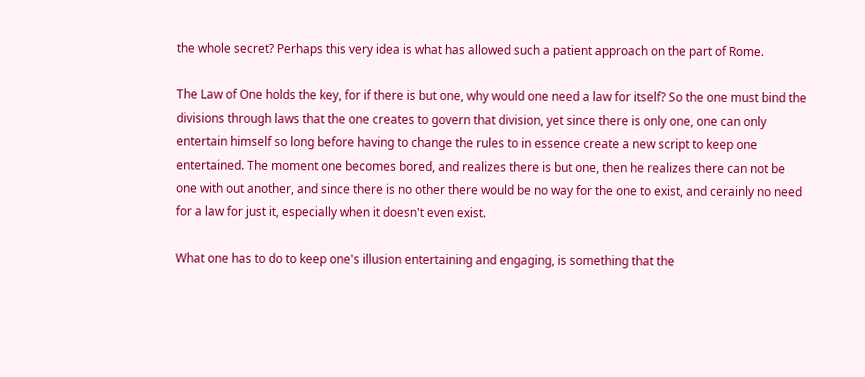the whole secret? Perhaps this very idea is what has allowed such a patient approach on the part of Rome.

The Law of One holds the key, for if there is but one, why would one need a law for itself? So the one must bind the divisions through laws that the one creates to govern that division, yet since there is only one, one can only entertain himself so long before having to change the rules to in essence create a new script to keep one entertained. The moment one becomes bored, and realizes there is but one, then he realizes there can not be one with out another, and since there is no other there would be no way for the one to exist, and cerainly no need for a law for just it, especially when it doesn't even exist.

What one has to do to keep one's illusion entertaining and engaging, is something that the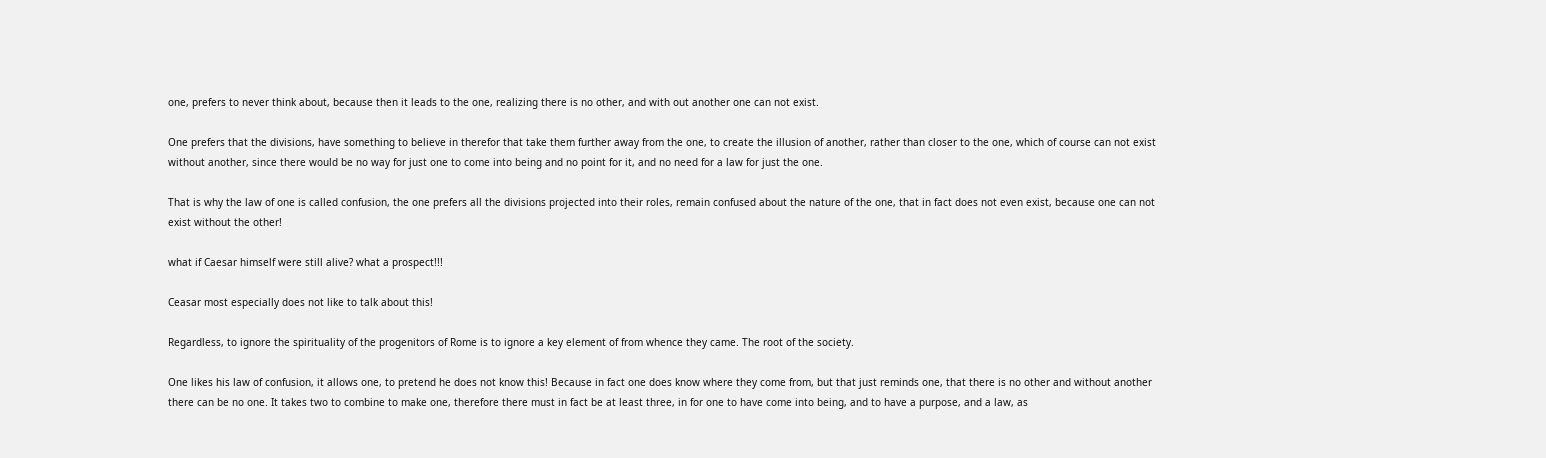one, prefers to never think about, because then it leads to the one, realizing there is no other, and with out another one can not exist.

One prefers that the divisions, have something to believe in therefor that take them further away from the one, to create the illusion of another, rather than closer to the one, which of course can not exist without another, since there would be no way for just one to come into being and no point for it, and no need for a law for just the one.

That is why the law of one is called confusion, the one prefers all the divisions projected into their roles, remain confused about the nature of the one, that in fact does not even exist, because one can not exist without the other!

what if Caesar himself were still alive? what a prospect!!!

Ceasar most especially does not like to talk about this!

Regardless, to ignore the spirituality of the progenitors of Rome is to ignore a key element of from whence they came. The root of the society.

One likes his law of confusion, it allows one, to pretend he does not know this! Because in fact one does know where they come from, but that just reminds one, that there is no other and without another there can be no one. It takes two to combine to make one, therefore there must in fact be at least three, in for one to have come into being, and to have a purpose, and a law, as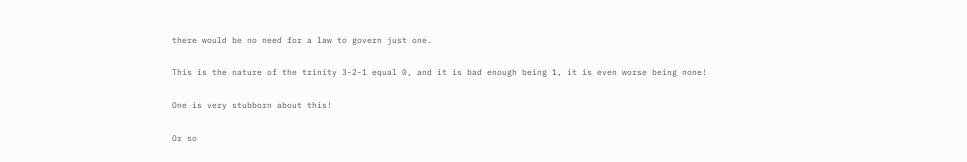there would be no need for a law to govern just one.

This is the nature of the trinity 3-2-1 equal 0, and it is bad enough being 1, it is even worse being none!

One is very stubborn about this!

Or so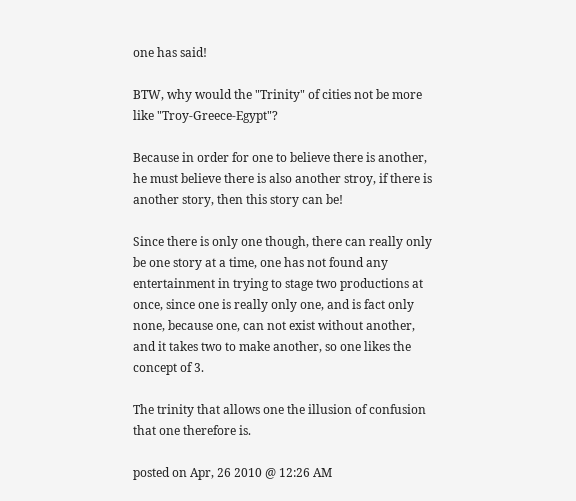one has said!

BTW, why would the "Trinity" of cities not be more like "Troy-Greece-Egypt"?

Because in order for one to believe there is another, he must believe there is also another stroy, if there is another story, then this story can be!

Since there is only one though, there can really only be one story at a time, one has not found any entertainment in trying to stage two productions at once, since one is really only one, and is fact only none, because one, can not exist without another, and it takes two to make another, so one likes the concept of 3.

The trinity that allows one the illusion of confusion that one therefore is.

posted on Apr, 26 2010 @ 12:26 AM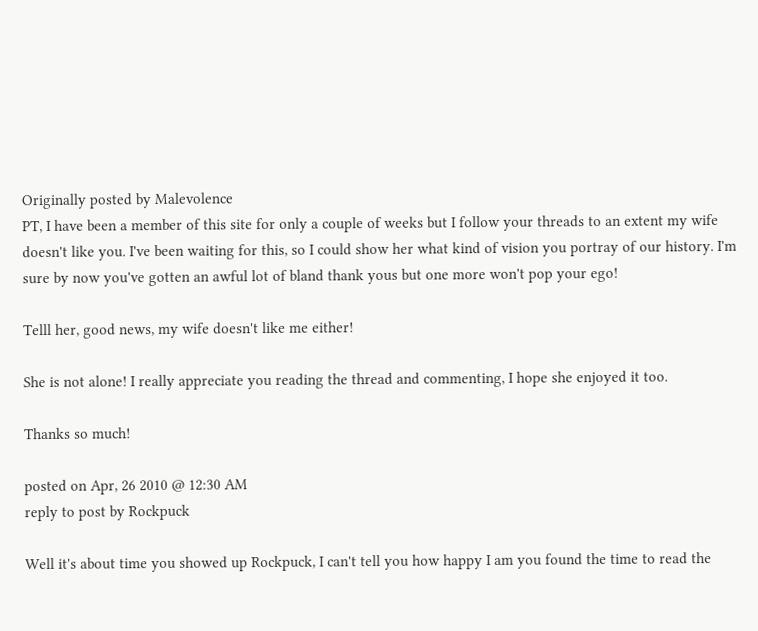Originally posted by Malevolence
PT, I have been a member of this site for only a couple of weeks but I follow your threads to an extent my wife doesn't like you. I've been waiting for this, so I could show her what kind of vision you portray of our history. I'm sure by now you've gotten an awful lot of bland thank yous but one more won't pop your ego!

Telll her, good news, my wife doesn't like me either!

She is not alone! I really appreciate you reading the thread and commenting, I hope she enjoyed it too.

Thanks so much!

posted on Apr, 26 2010 @ 12:30 AM
reply to post by Rockpuck

Well it's about time you showed up Rockpuck, I can't tell you how happy I am you found the time to read the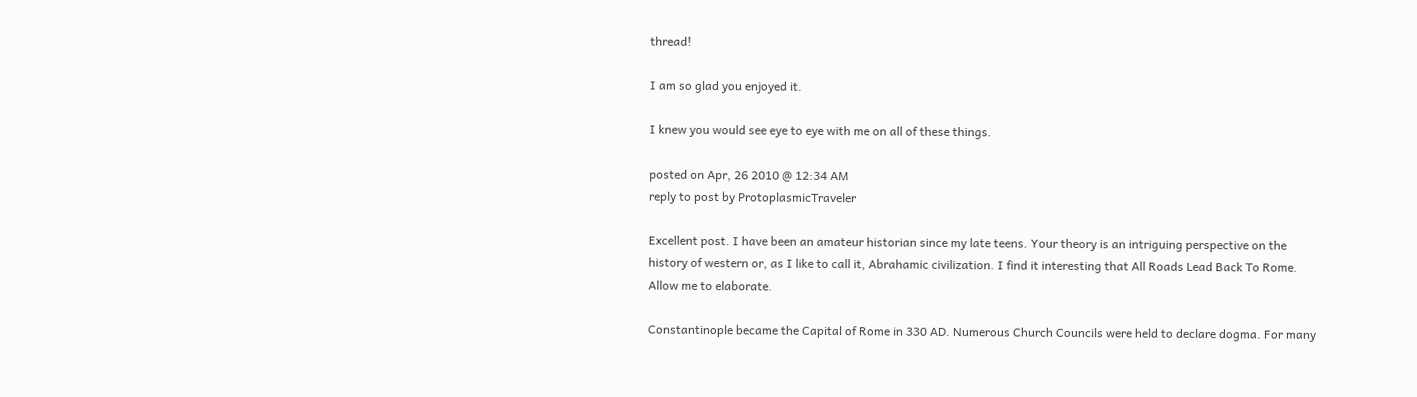thread!

I am so glad you enjoyed it.

I knew you would see eye to eye with me on all of these things.

posted on Apr, 26 2010 @ 12:34 AM
reply to post by ProtoplasmicTraveler

Excellent post. I have been an amateur historian since my late teens. Your theory is an intriguing perspective on the history of western or, as I like to call it, Abrahamic civilization. I find it interesting that All Roads Lead Back To Rome. Allow me to elaborate.

Constantinople became the Capital of Rome in 330 AD. Numerous Church Councils were held to declare dogma. For many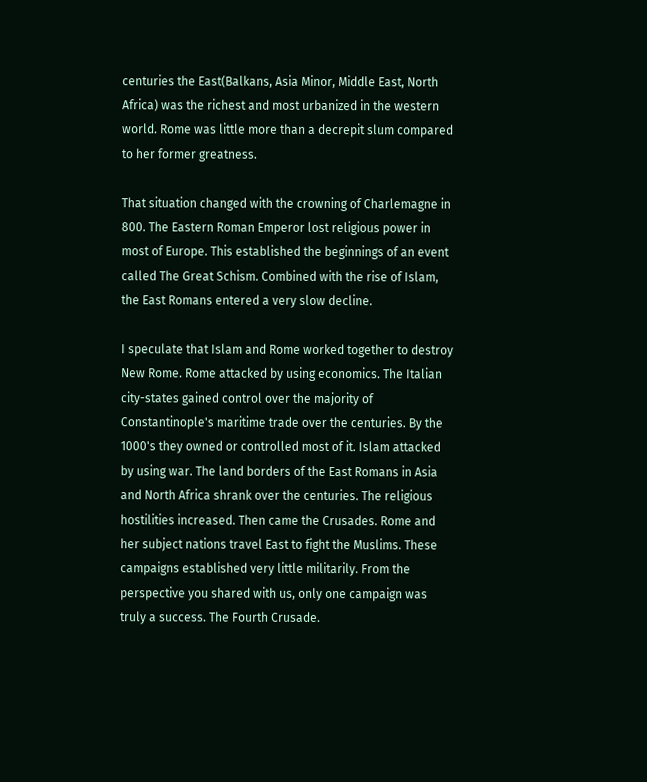centuries the East(Balkans, Asia Minor, Middle East, North Africa) was the richest and most urbanized in the western world. Rome was little more than a decrepit slum compared to her former greatness.

That situation changed with the crowning of Charlemagne in 800. The Eastern Roman Emperor lost religious power in most of Europe. This established the beginnings of an event called The Great Schism. Combined with the rise of Islam, the East Romans entered a very slow decline.

I speculate that Islam and Rome worked together to destroy New Rome. Rome attacked by using economics. The Italian city-states gained control over the majority of Constantinople's maritime trade over the centuries. By the 1000's they owned or controlled most of it. Islam attacked by using war. The land borders of the East Romans in Asia and North Africa shrank over the centuries. The religious hostilities increased. Then came the Crusades. Rome and her subject nations travel East to fight the Muslims. These campaigns established very little militarily. From the perspective you shared with us, only one campaign was truly a success. The Fourth Crusade.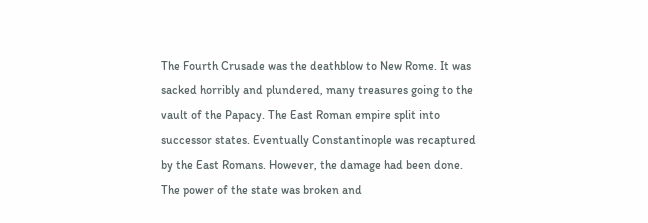The Fourth Crusade was the deathblow to New Rome. It was sacked horribly and plundered, many treasures going to the vault of the Papacy. The East Roman empire split into successor states. Eventually Constantinople was recaptured by the East Romans. However, the damage had been done. The power of the state was broken and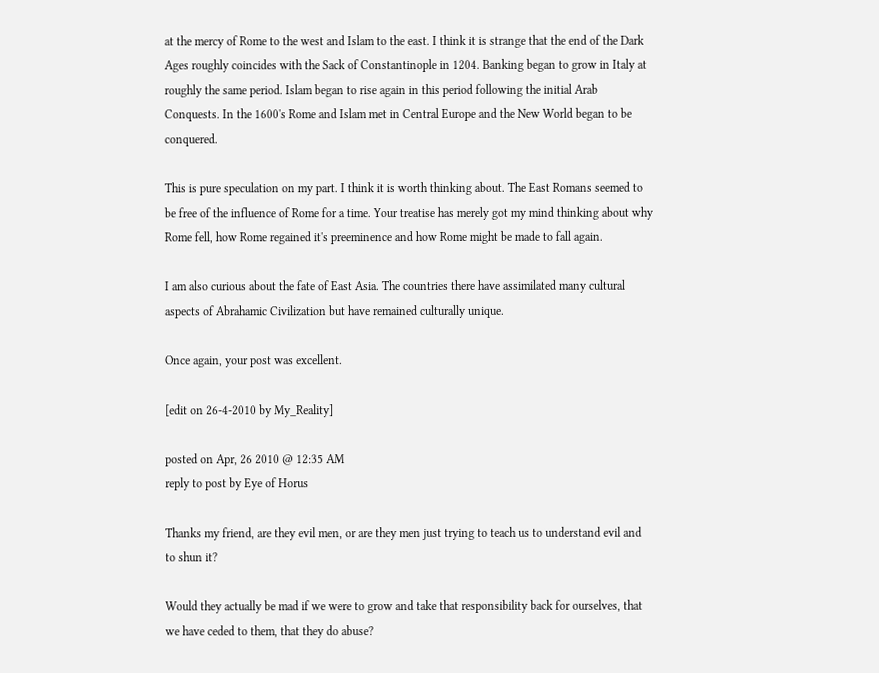at the mercy of Rome to the west and Islam to the east. I think it is strange that the end of the Dark Ages roughly coincides with the Sack of Constantinople in 1204. Banking began to grow in Italy at roughly the same period. Islam began to rise again in this period following the initial Arab Conquests. In the 1600's Rome and Islam met in Central Europe and the New World began to be conquered.

This is pure speculation on my part. I think it is worth thinking about. The East Romans seemed to be free of the influence of Rome for a time. Your treatise has merely got my mind thinking about why Rome fell, how Rome regained it's preeminence and how Rome might be made to fall again.

I am also curious about the fate of East Asia. The countries there have assimilated many cultural aspects of Abrahamic Civilization but have remained culturally unique.

Once again, your post was excellent.

[edit on 26-4-2010 by My_Reality]

posted on Apr, 26 2010 @ 12:35 AM
reply to post by Eye of Horus

Thanks my friend, are they evil men, or are they men just trying to teach us to understand evil and to shun it?

Would they actually be mad if we were to grow and take that responsibility back for ourselves, that we have ceded to them, that they do abuse?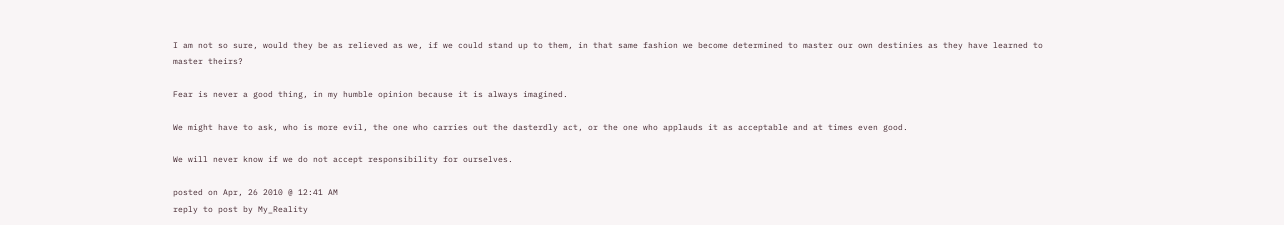I am not so sure, would they be as relieved as we, if we could stand up to them, in that same fashion we become determined to master our own destinies as they have learned to master theirs?

Fear is never a good thing, in my humble opinion because it is always imagined.

We might have to ask, who is more evil, the one who carries out the dasterdly act, or the one who applauds it as acceptable and at times even good.

We will never know if we do not accept responsibility for ourselves.

posted on Apr, 26 2010 @ 12:41 AM
reply to post by My_Reality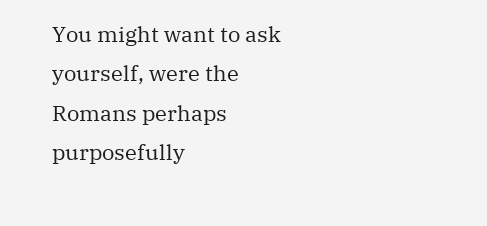You might want to ask yourself, were the Romans perhaps purposefully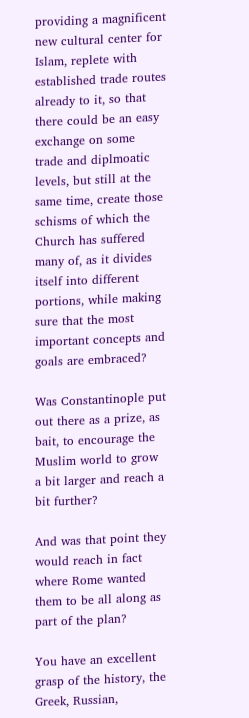providing a magnificent new cultural center for Islam, replete with established trade routes already to it, so that there could be an easy exchange on some trade and diplmoatic levels, but still at the same time, create those schisms of which the Church has suffered many of, as it divides itself into different portions, while making sure that the most important concepts and goals are embraced?

Was Constantinople put out there as a prize, as bait, to encourage the Muslim world to grow a bit larger and reach a bit further?

And was that point they would reach in fact where Rome wanted them to be all along as part of the plan?

You have an excellent grasp of the history, the Greek, Russian,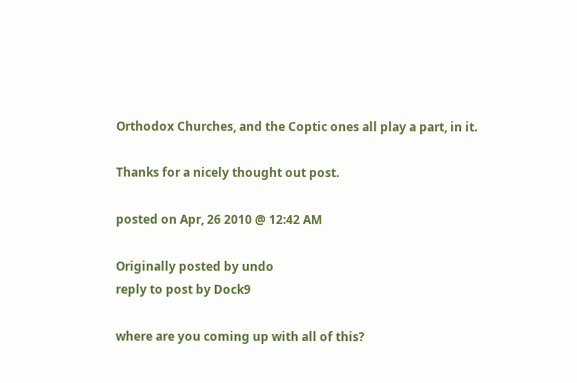Orthodox Churches, and the Coptic ones all play a part, in it.

Thanks for a nicely thought out post.

posted on Apr, 26 2010 @ 12:42 AM

Originally posted by undo
reply to post by Dock9

where are you coming up with all of this?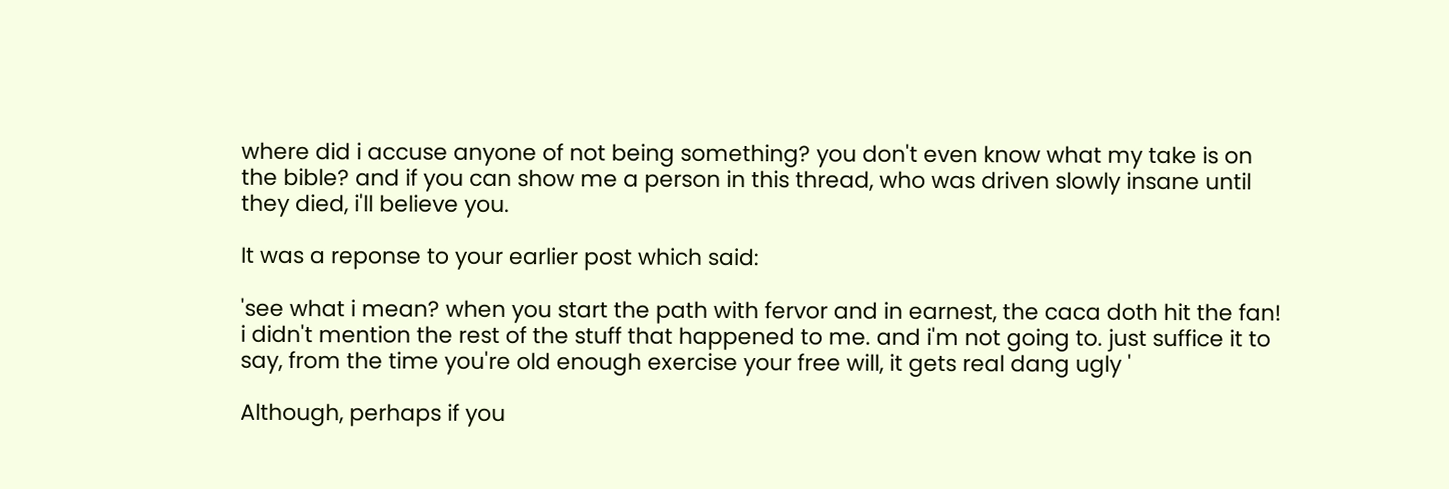where did i accuse anyone of not being something? you don't even know what my take is on the bible? and if you can show me a person in this thread, who was driven slowly insane until they died, i'll believe you.

It was a reponse to your earlier post which said:

'see what i mean? when you start the path with fervor and in earnest, the caca doth hit the fan! i didn't mention the rest of the stuff that happened to me. and i'm not going to. just suffice it to say, from the time you're old enough exercise your free will, it gets real dang ugly '

Although, perhaps if you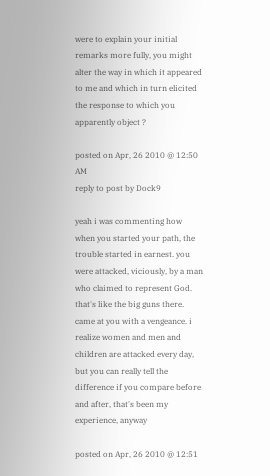were to explain your initial remarks more fully, you might alter the way in which it appeared to me and which in turn elicited the response to which you apparently object ?

posted on Apr, 26 2010 @ 12:50 AM
reply to post by Dock9

yeah i was commenting how when you started your path, the trouble started in earnest. you were attacked, viciously, by a man who claimed to represent God. that's like the big guns there. came at you with a vengeance. i realize women and men and children are attacked every day, but you can really tell the difference if you compare before and after, that's been my experience, anyway

posted on Apr, 26 2010 @ 12:51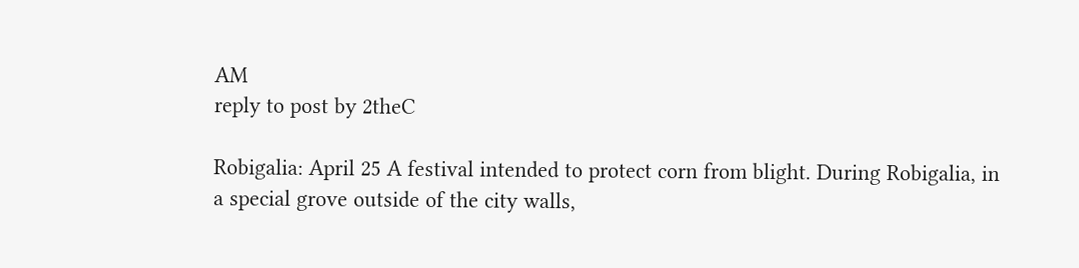AM
reply to post by 2theC

Robigalia: April 25 A festival intended to protect corn from blight. During Robigalia, in a special grove outside of the city walls,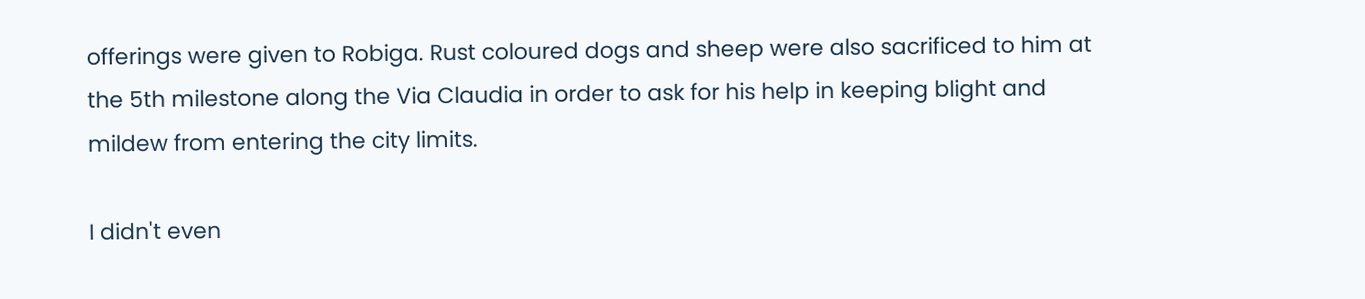offerings were given to Robiga. Rust coloured dogs and sheep were also sacrificed to him at the 5th milestone along the Via Claudia in order to ask for his help in keeping blight and mildew from entering the city limits.

I didn't even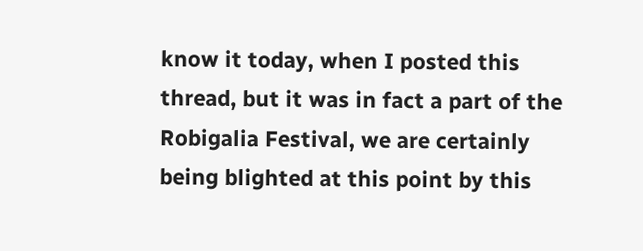know it today, when I posted this thread, but it was in fact a part of the Robigalia Festival, we are certainly being blighted at this point by this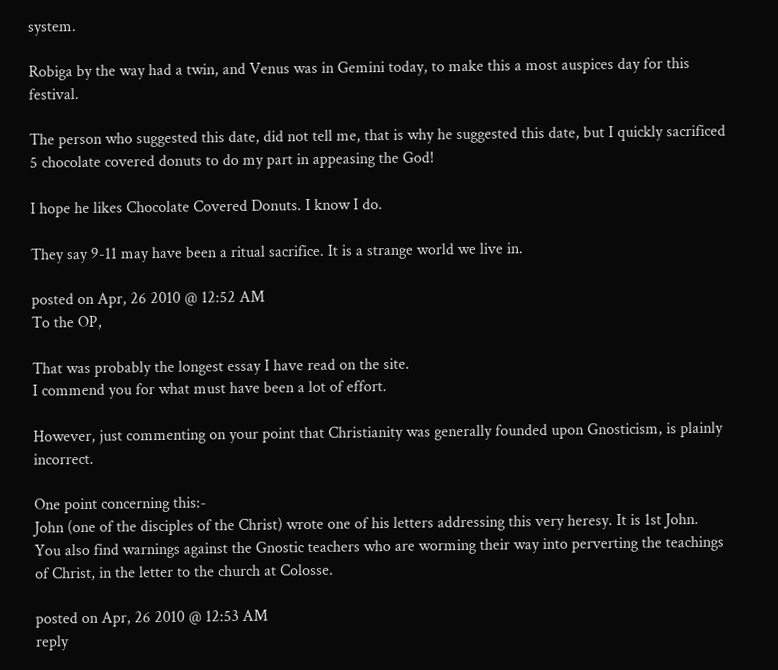system.

Robiga by the way had a twin, and Venus was in Gemini today, to make this a most auspices day for this festival.

The person who suggested this date, did not tell me, that is why he suggested this date, but I quickly sacrificed 5 chocolate covered donuts to do my part in appeasing the God!

I hope he likes Chocolate Covered Donuts. I know I do.

They say 9-11 may have been a ritual sacrifice. It is a strange world we live in.

posted on Apr, 26 2010 @ 12:52 AM
To the OP,

That was probably the longest essay I have read on the site.
I commend you for what must have been a lot of effort.

However, just commenting on your point that Christianity was generally founded upon Gnosticism, is plainly incorrect.

One point concerning this:-
John (one of the disciples of the Christ) wrote one of his letters addressing this very heresy. It is 1st John.
You also find warnings against the Gnostic teachers who are worming their way into perverting the teachings of Christ, in the letter to the church at Colosse.

posted on Apr, 26 2010 @ 12:53 AM
reply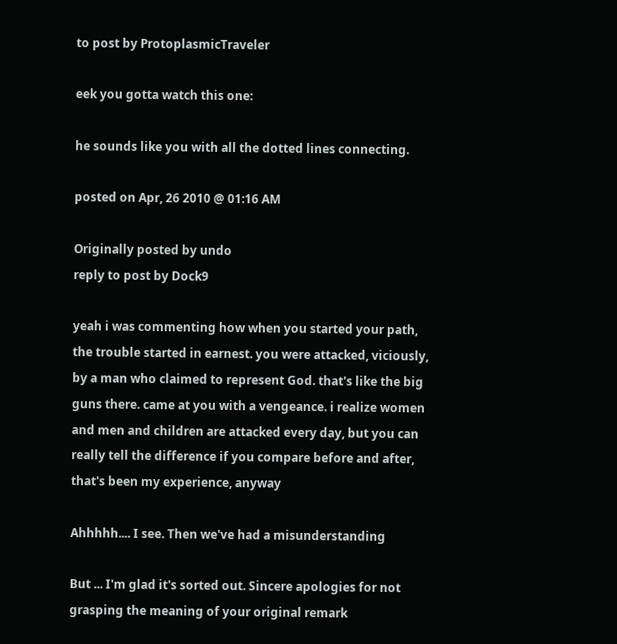to post by ProtoplasmicTraveler

eek you gotta watch this one:

he sounds like you with all the dotted lines connecting.

posted on Apr, 26 2010 @ 01:16 AM

Originally posted by undo
reply to post by Dock9

yeah i was commenting how when you started your path, the trouble started in earnest. you were attacked, viciously, by a man who claimed to represent God. that's like the big guns there. came at you with a vengeance. i realize women and men and children are attacked every day, but you can really tell the difference if you compare before and after, that's been my experience, anyway

Ahhhhh.... I see. Then we've had a misunderstanding

But ... I'm glad it's sorted out. Sincere apologies for not grasping the meaning of your original remark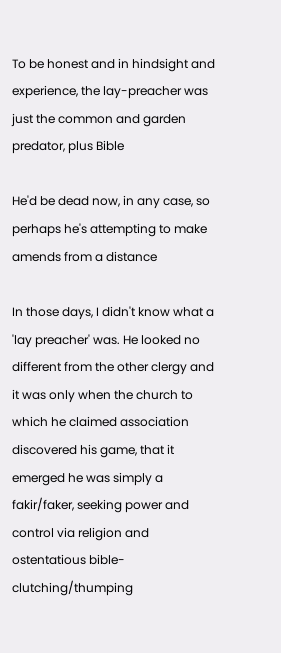To be honest and in hindsight and experience, the lay-preacher was just the common and garden predator, plus Bible

He'd be dead now, in any case, so perhaps he's attempting to make amends from a distance

In those days, I didn't know what a 'lay preacher' was. He looked no different from the other clergy and it was only when the church to which he claimed association discovered his game, that it emerged he was simply a fakir/faker, seeking power and control via religion and ostentatious bible-clutching/thumping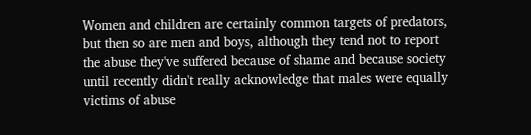Women and children are certainly common targets of predators, but then so are men and boys, although they tend not to report the abuse they've suffered because of shame and because society until recently didn't really acknowledge that males were equally victims of abuse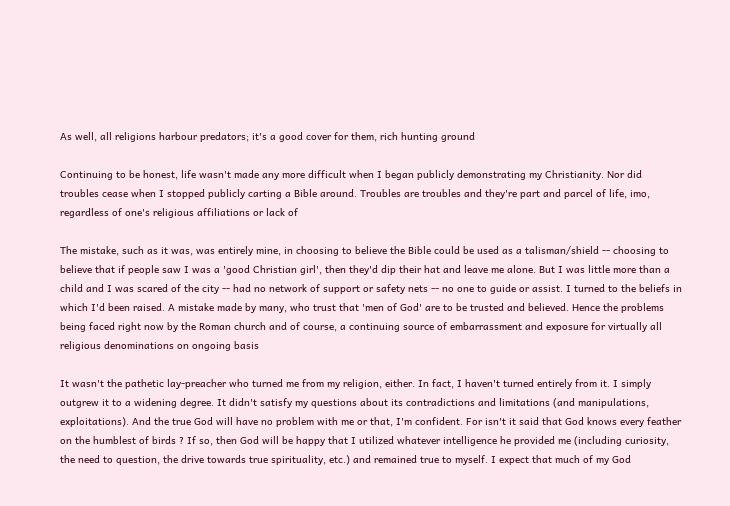As well, all religions harbour predators; it's a good cover for them, rich hunting ground

Continuing to be honest, life wasn't made any more difficult when I began publicly demonstrating my Christianity. Nor did troubles cease when I stopped publicly carting a Bible around. Troubles are troubles and they're part and parcel of life, imo, regardless of one's religious affiliations or lack of

The mistake, such as it was, was entirely mine, in choosing to believe the Bible could be used as a talisman/shield -- choosing to believe that if people saw I was a 'good Christian girl', then they'd dip their hat and leave me alone. But I was little more than a child and I was scared of the city -- had no network of support or safety nets -- no one to guide or assist. I turned to the beliefs in which I'd been raised. A mistake made by many, who trust that 'men of God' are to be trusted and believed. Hence the problems being faced right now by the Roman church and of course, a continuing source of embarrassment and exposure for virtually all religious denominations on ongoing basis

It wasn't the pathetic lay-preacher who turned me from my religion, either. In fact, I haven't turned entirely from it. I simply outgrew it to a widening degree. It didn't satisfy my questions about its contradictions and limitations (and manipulations, exploitations). And the true God will have no problem with me or that, I'm confident. For isn't it said that God knows every feather on the humblest of birds ? If so, then God will be happy that I utilized whatever intelligence he provided me (including curiosity, the need to question, the drive towards true spirituality, etc.) and remained true to myself. I expect that much of my God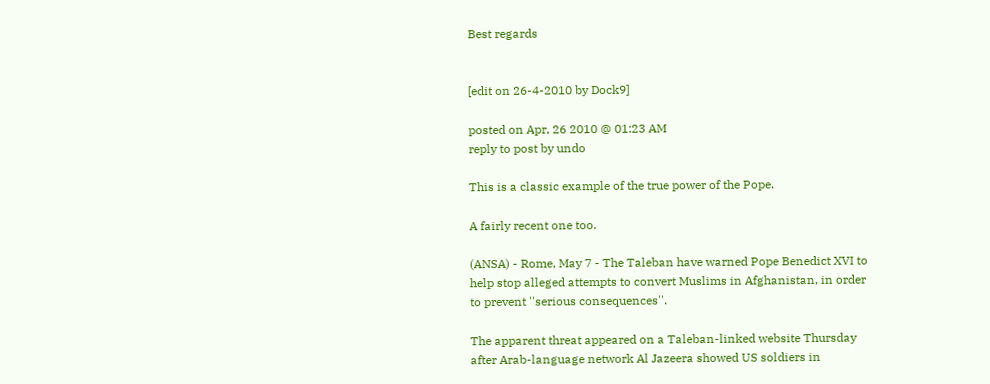Best regards


[edit on 26-4-2010 by Dock9]

posted on Apr, 26 2010 @ 01:23 AM
reply to post by undo

This is a classic example of the true power of the Pope.

A fairly recent one too.

(ANSA) - Rome, May 7 - The Taleban have warned Pope Benedict XVI to help stop alleged attempts to convert Muslims in Afghanistan, in order to prevent ''serious consequences''.

The apparent threat appeared on a Taleban-linked website Thursday after Arab-language network Al Jazeera showed US soldiers in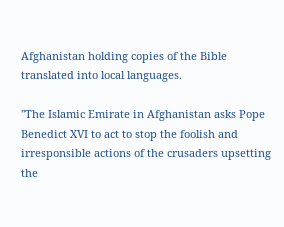Afghanistan holding copies of the Bible translated into local languages.

''The Islamic Emirate in Afghanistan asks Pope Benedict XVI to act to stop the foolish and irresponsible actions of the crusaders upsetting the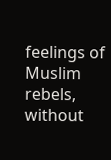feelings of Muslim rebels, without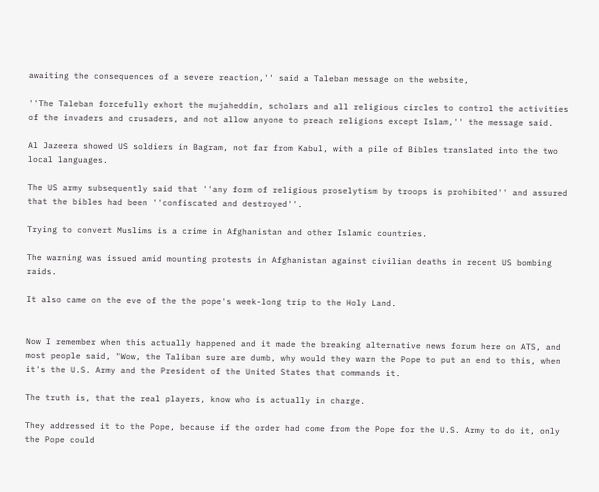awaiting the consequences of a severe reaction,'' said a Taleban message on the website,

''The Taleban forcefully exhort the mujaheddin, scholars and all religious circles to control the activities of the invaders and crusaders, and not allow anyone to preach religions except Islam,'' the message said.

Al Jazeera showed US soldiers in Bagram, not far from Kabul, with a pile of Bibles translated into the two local languages.

The US army subsequently said that ''any form of religious proselytism by troops is prohibited'' and assured that the bibles had been ''confiscated and destroyed''.

Trying to convert Muslims is a crime in Afghanistan and other Islamic countries.

The warning was issued amid mounting protests in Afghanistan against civilian deaths in recent US bombing raids.

It also came on the eve of the the pope's week-long trip to the Holy Land.


Now I remember when this actually happened and it made the breaking alternative news forum here on ATS, and most people said, "Wow, the Taliban sure are dumb, why would they warn the Pope to put an end to this, when it's the U.S. Army and the President of the United States that commands it.

The truth is, that the real players, know who is actually in charge.

They addressed it to the Pope, because if the order had come from the Pope for the U.S. Army to do it, only the Pope could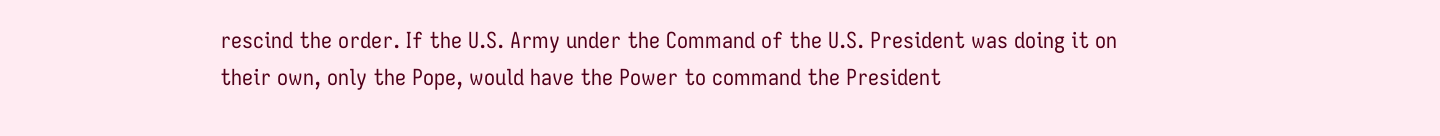rescind the order. If the U.S. Army under the Command of the U.S. President was doing it on their own, only the Pope, would have the Power to command the President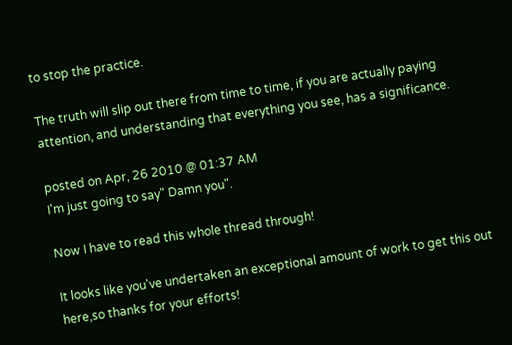to stop the practice.

The truth will slip out there from time to time, if you are actually paying attention, and understanding that everything you see, has a significance.

posted on Apr, 26 2010 @ 01:37 AM
I'm just going to say" Damn you".

Now I have to read this whole thread through!

It looks like you've undertaken an exceptional amount of work to get this out here,so thanks for your efforts!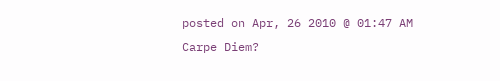posted on Apr, 26 2010 @ 01:47 AM
Carpe Diem?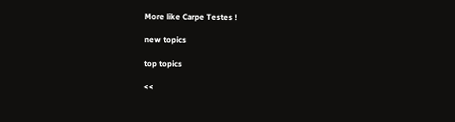More like Carpe Testes !

new topics

top topics

<<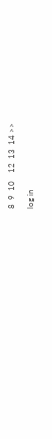8  9  10    12  13  14 >>

log in